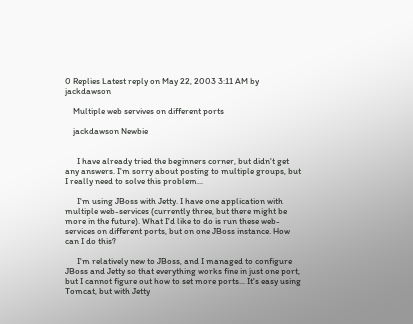0 Replies Latest reply on May 22, 2003 3:11 AM by jackdawson

    Multiple web servives on different ports

    jackdawson Newbie


      I have already tried the beginners corner, but didn't get any answers. I'm sorry about posting to multiple groups, but I really need to solve this problem...

      I'm using JBoss with Jetty. I have one application with multiple web-services (currently three, but there might be more in the future). What I'd like to do is run these web-services on different ports, but on one JBoss instance. How can I do this?

      I'm relatively new to JBoss, and I managed to configure JBoss and Jetty so that everything works fine in just one port, but I cannot figure out how to set more ports... It's easy using Tomcat, but with Jetty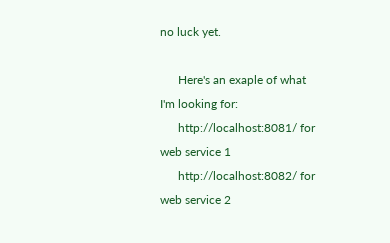no luck yet.

      Here's an exaple of what I'm looking for:
      http://localhost:8081/ for web service 1
      http://localhost:8082/ for web service 2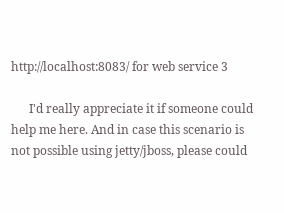http://localhost:8083/ for web service 3

      I'd really appreciate it if someone could help me here. And in case this scenario is not possible using jetty/jboss, please could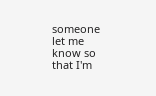someone let me know so that I'm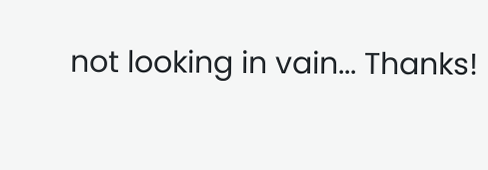not looking in vain... Thanks!